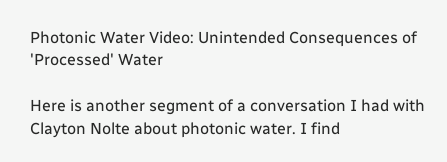Photonic Water Video: Unintended Consequences of 'Processed' Water

Here is another segment of a conversation I had with Clayton Nolte about photonic water. I find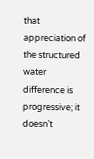that appreciation of the structured water difference is progressive; it doesn’t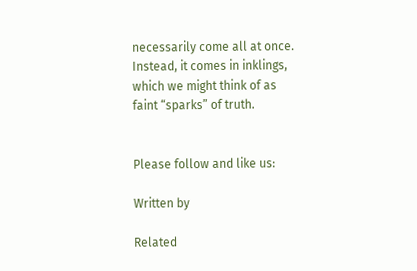necessarily come all at once. Instead, it comes in inklings, which we might think of as faint “sparks” of truth.


Please follow and like us:

Written by

Related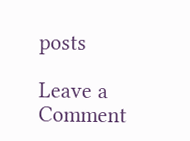posts

Leave a Comment